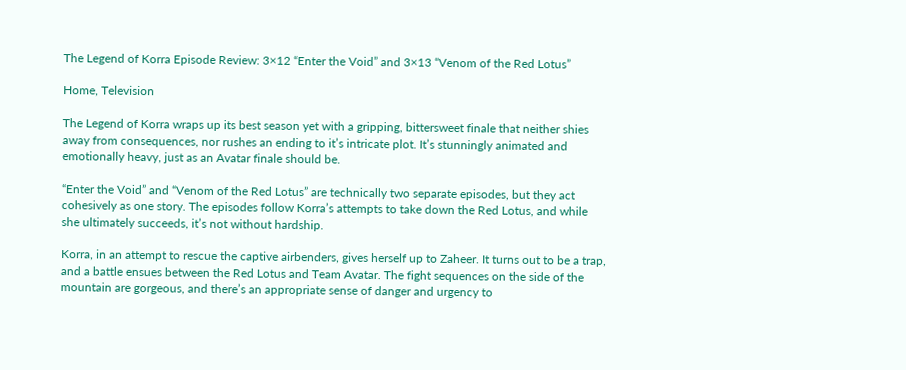The Legend of Korra Episode Review: 3×12 “Enter the Void” and 3×13 “Venom of the Red Lotus”

Home, Television

The Legend of Korra wraps up its best season yet with a gripping, bittersweet finale that neither shies away from consequences, nor rushes an ending to it’s intricate plot. It’s stunningly animated and emotionally heavy, just as an Avatar finale should be.

“Enter the Void” and “Venom of the Red Lotus” are technically two separate episodes, but they act cohesively as one story. The episodes follow Korra’s attempts to take down the Red Lotus, and while she ultimately succeeds, it’s not without hardship.

Korra, in an attempt to rescue the captive airbenders, gives herself up to Zaheer. It turns out to be a trap, and a battle ensues between the Red Lotus and Team Avatar. The fight sequences on the side of the mountain are gorgeous, and there’s an appropriate sense of danger and urgency to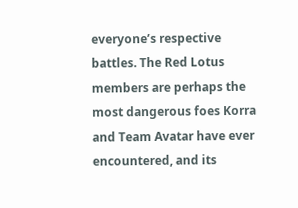everyone’s respective battles. The Red Lotus members are perhaps the most dangerous foes Korra and Team Avatar have ever encountered, and its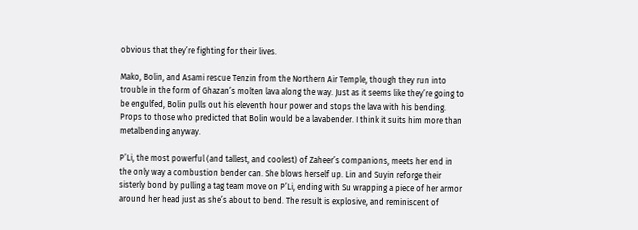obvious that they’re fighting for their lives.

Mako, Bolin, and Asami rescue Tenzin from the Northern Air Temple, though they run into trouble in the form of Ghazan’s molten lava along the way. Just as it seems like they’re going to be engulfed, Bolin pulls out his eleventh hour power and stops the lava with his bending. Props to those who predicted that Bolin would be a lavabender. I think it suits him more than metalbending anyway.

P’Li, the most powerful (and tallest, and coolest) of Zaheer’s companions, meets her end in the only way a combustion bender can. She blows herself up. Lin and Suyin reforge their sisterly bond by pulling a tag team move on P’Li, ending with Su wrapping a piece of her armor around her head just as she’s about to bend. The result is explosive, and reminiscent of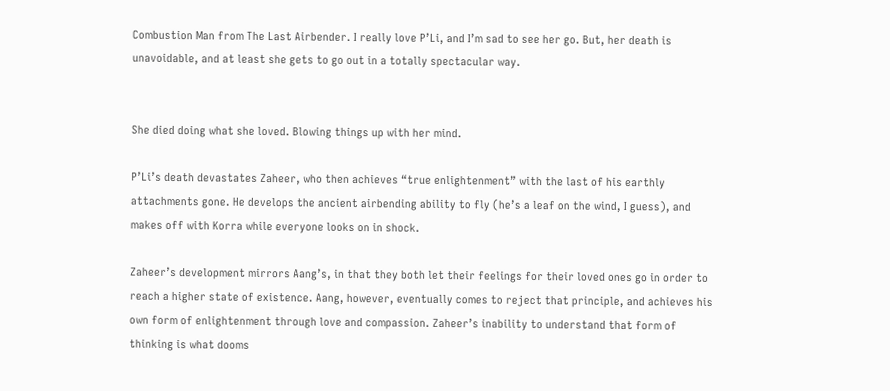Combustion Man from The Last Airbender. I really love P’Li, and I’m sad to see her go. But, her death is unavoidable, and at least she gets to go out in a totally spectacular way.


She died doing what she loved. Blowing things up with her mind.

P’Li’s death devastates Zaheer, who then achieves “true enlightenment” with the last of his earthly attachments gone. He develops the ancient airbending ability to fly (he’s a leaf on the wind, I guess), and makes off with Korra while everyone looks on in shock.

Zaheer’s development mirrors Aang’s, in that they both let their feelings for their loved ones go in order to reach a higher state of existence. Aang, however, eventually comes to reject that principle, and achieves his own form of enlightenment through love and compassion. Zaheer’s inability to understand that form of thinking is what dooms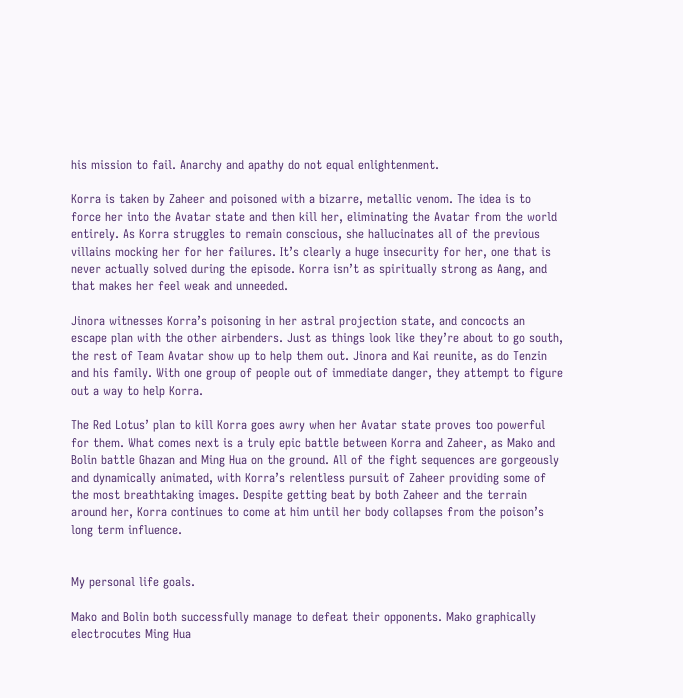his mission to fail. Anarchy and apathy do not equal enlightenment.

Korra is taken by Zaheer and poisoned with a bizarre, metallic venom. The idea is to force her into the Avatar state and then kill her, eliminating the Avatar from the world entirely. As Korra struggles to remain conscious, she hallucinates all of the previous villains mocking her for her failures. It’s clearly a huge insecurity for her, one that is never actually solved during the episode. Korra isn’t as spiritually strong as Aang, and that makes her feel weak and unneeded.

Jinora witnesses Korra’s poisoning in her astral projection state, and concocts an escape plan with the other airbenders. Just as things look like they’re about to go south, the rest of Team Avatar show up to help them out. Jinora and Kai reunite, as do Tenzin and his family. With one group of people out of immediate danger, they attempt to figure out a way to help Korra.

The Red Lotus’ plan to kill Korra goes awry when her Avatar state proves too powerful for them. What comes next is a truly epic battle between Korra and Zaheer, as Mako and Bolin battle Ghazan and Ming Hua on the ground. All of the fight sequences are gorgeously and dynamically animated, with Korra’s relentless pursuit of Zaheer providing some of the most breathtaking images. Despite getting beat by both Zaheer and the terrain around her, Korra continues to come at him until her body collapses from the poison’s long term influence.


My personal life goals.

Mako and Bolin both successfully manage to defeat their opponents. Mako graphically electrocutes Ming Hua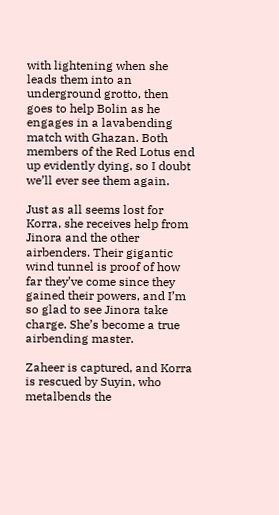with lightening when she leads them into an underground grotto, then goes to help Bolin as he engages in a lavabending match with Ghazan. Both members of the Red Lotus end up evidently dying, so I doubt we’ll ever see them again.

Just as all seems lost for Korra, she receives help from Jinora and the other airbenders. Their gigantic wind tunnel is proof of how far they’ve come since they gained their powers, and I’m so glad to see Jinora take charge. She’s become a true airbending master.

Zaheer is captured, and Korra is rescued by Suyin, who metalbends the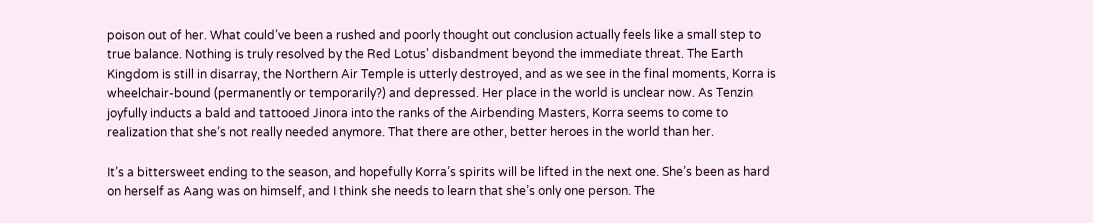poison out of her. What could’ve been a rushed and poorly thought out conclusion actually feels like a small step to true balance. Nothing is truly resolved by the Red Lotus’ disbandment beyond the immediate threat. The Earth Kingdom is still in disarray, the Northern Air Temple is utterly destroyed, and as we see in the final moments, Korra is wheelchair-bound (permanently or temporarily?) and depressed. Her place in the world is unclear now. As Tenzin joyfully inducts a bald and tattooed Jinora into the ranks of the Airbending Masters, Korra seems to come to realization that she’s not really needed anymore. That there are other, better heroes in the world than her.

It’s a bittersweet ending to the season, and hopefully Korra’s spirits will be lifted in the next one. She’s been as hard on herself as Aang was on himself, and I think she needs to learn that she’s only one person. The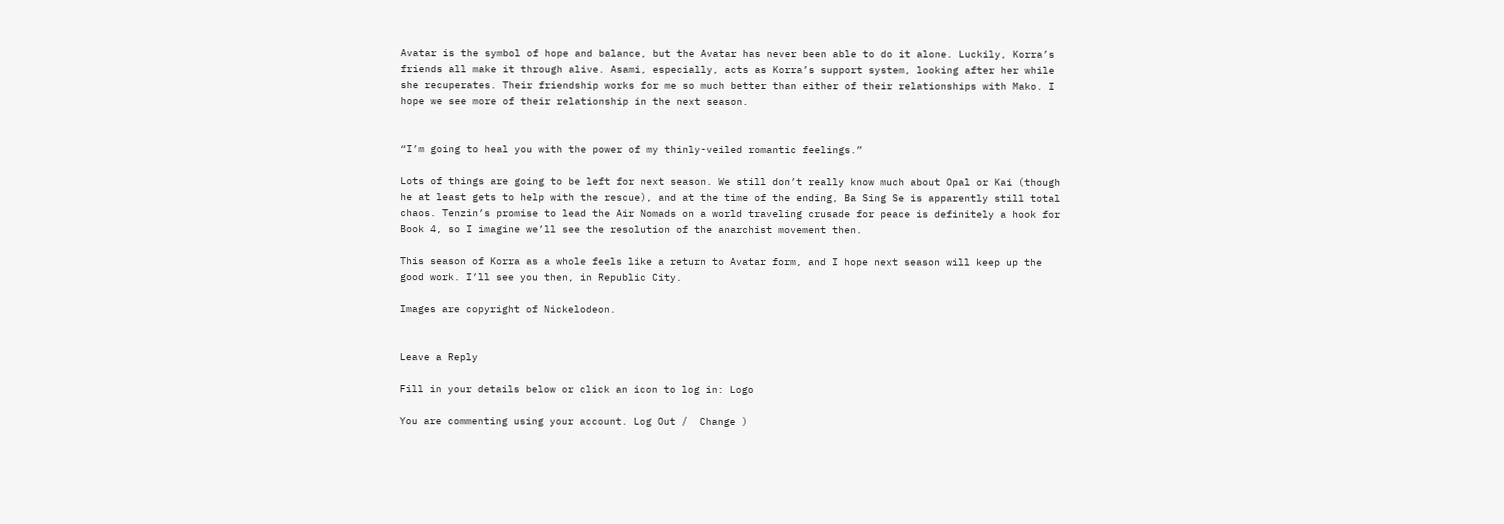Avatar is the symbol of hope and balance, but the Avatar has never been able to do it alone. Luckily, Korra’s friends all make it through alive. Asami, especially, acts as Korra’s support system, looking after her while she recuperates. Their friendship works for me so much better than either of their relationships with Mako. I hope we see more of their relationship in the next season.


“I’m going to heal you with the power of my thinly-veiled romantic feelings.”

Lots of things are going to be left for next season. We still don’t really know much about Opal or Kai (though he at least gets to help with the rescue), and at the time of the ending, Ba Sing Se is apparently still total chaos. Tenzin’s promise to lead the Air Nomads on a world traveling crusade for peace is definitely a hook for Book 4, so I imagine we’ll see the resolution of the anarchist movement then.

This season of Korra as a whole feels like a return to Avatar form, and I hope next season will keep up the good work. I’ll see you then, in Republic City.

Images are copyright of Nickelodeon.


Leave a Reply

Fill in your details below or click an icon to log in: Logo

You are commenting using your account. Log Out /  Change )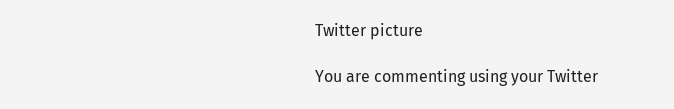Twitter picture

You are commenting using your Twitter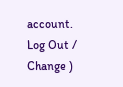account. Log Out /  Change )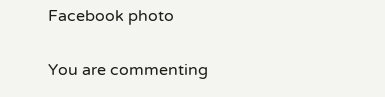Facebook photo

You are commenting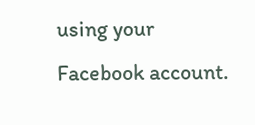using your Facebook account.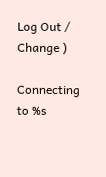Log Out /  Change )

Connecting to %s